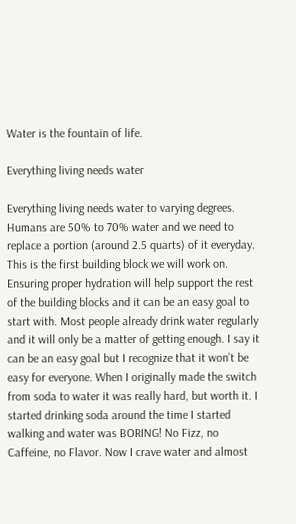Water is the fountain of life.

Everything living needs water

Everything living needs water to varying degrees. Humans are 50% to 70% water and we need to replace a portion (around 2.5 quarts) of it everyday. This is the first building block we will work on. Ensuring proper hydration will help support the rest of the building blocks and it can be an easy goal to start with. Most people already drink water regularly and it will only be a matter of getting enough. I say it can be an easy goal but I recognize that it won’t be easy for everyone. When I originally made the switch from soda to water it was really hard, but worth it. I started drinking soda around the time I started walking and water was BORING! No Fizz, no Caffeine, no Flavor. Now I crave water and almost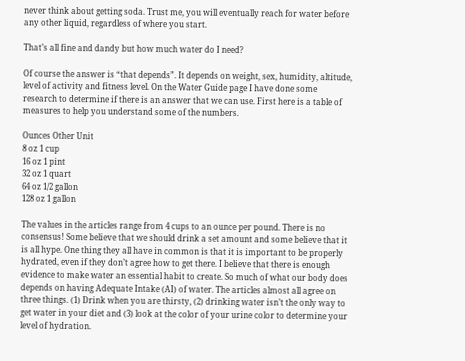never think about getting soda. Trust me, you will eventually reach for water before any other liquid, regardless of where you start.

That’s all fine and dandy but how much water do I need?

Of course the answer is “that depends”. It depends on weight, sex, humidity, altitude, level of activity and fitness level. On the Water Guide page I have done some research to determine if there is an answer that we can use. First here is a table of measures to help you understand some of the numbers.

Ounces Other Unit
8 oz 1 cup
16 oz 1 pint
32 oz 1 quart
64 oz 1/2 gallon
128 oz 1 gallon

The values in the articles range from 4 cups to an ounce per pound. There is no consensus! Some believe that we should drink a set amount and some believe that it is all hype. One thing they all have in common is that it is important to be properly hydrated, even if they don’t agree how to get there. I believe that there is enough evidence to make water an essential habit to create. So much of what our body does depends on having Adequate Intake (AI) of water. The articles almost all agree on three things. (1) Drink when you are thirsty, (2) drinking water isn’t the only way to get water in your diet and (3) look at the color of your urine color to determine your level of hydration.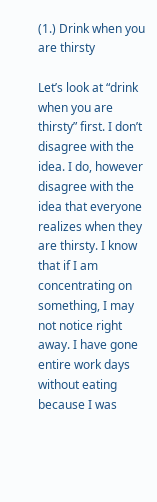(1.) Drink when you are thirsty

Let’s look at “drink when you are thirsty” first. I don’t disagree with the idea. I do, however disagree with the idea that everyone realizes when they are thirsty. I know that if I am concentrating on something, I may not notice right away. I have gone entire work days without eating because I was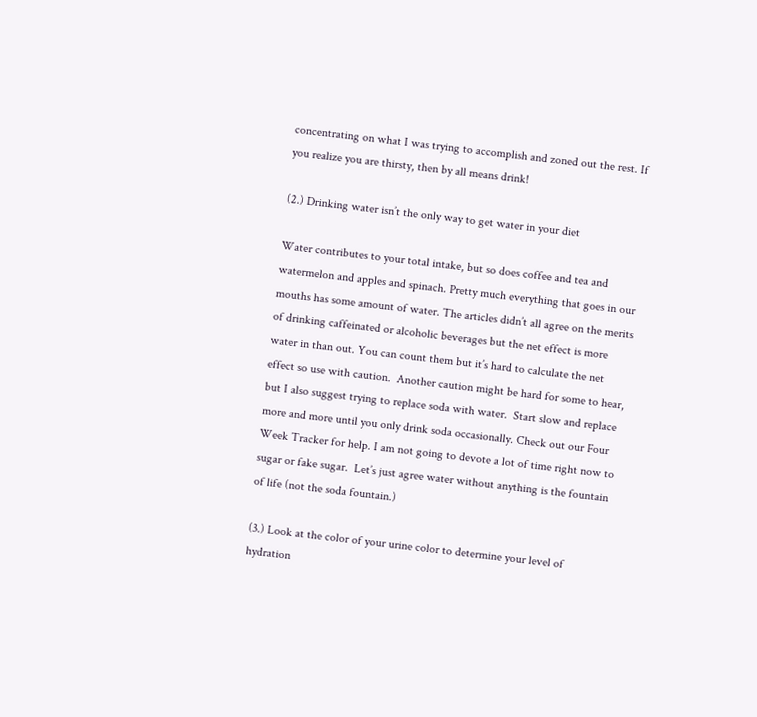concentrating on what I was trying to accomplish and zoned out the rest. If you realize you are thirsty, then by all means drink!

(2.) Drinking water isn’t the only way to get water in your diet

Water contributes to your total intake, but so does coffee and tea and watermelon and apples and spinach. Pretty much everything that goes in our mouths has some amount of water. The articles didn’t all agree on the merits of drinking caffeinated or alcoholic beverages but the net effect is more water in than out. You can count them but it’s hard to calculate the net effect so use with caution.  Another caution might be hard for some to hear, but I also suggest trying to replace soda with water.  Start slow and replace more and more until you only drink soda occasionally. Check out our Four Week Tracker for help. I am not going to devote a lot of time right now to sugar or fake sugar.  Let’s just agree water without anything is the fountain of life (not the soda fountain.)

(3.) Look at the color of your urine color to determine your level of hydration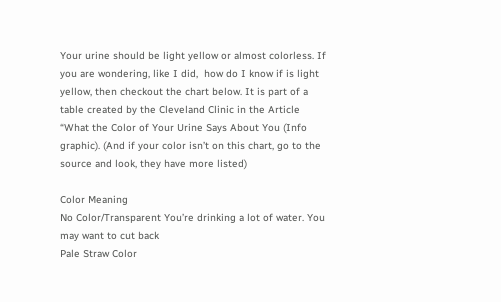Your urine should be light yellow or almost colorless. If you are wondering, like I did,  how do I know if is light yellow, then checkout the chart below. It is part of a table created by the Cleveland Clinic in the Article “What the Color of Your Urine Says About You (Info graphic). (And if your color isn’t on this chart, go to the source and look, they have more listed)

Color Meaning
No Color/Transparent You’re drinking a lot of water. You may want to cut back
Pale Straw Color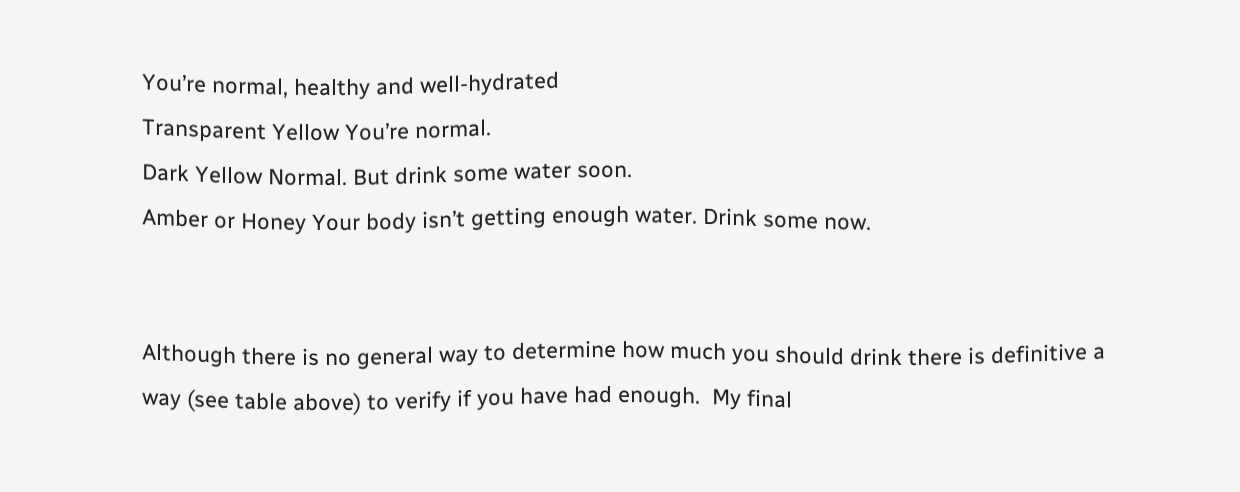You’re normal, healthy and well-hydrated
Transparent Yellow You’re normal.
Dark Yellow Normal. But drink some water soon.
Amber or Honey Your body isn’t getting enough water. Drink some now.


Although there is no general way to determine how much you should drink there is definitive a way (see table above) to verify if you have had enough.  My final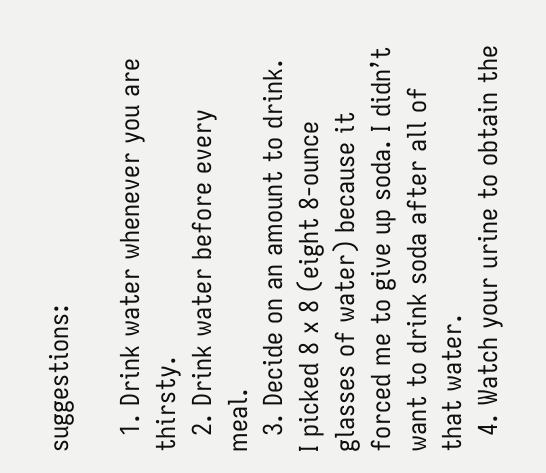suggestions:

  1. Drink water whenever you are thirsty.
  2. Drink water before every meal.
  3. Decide on an amount to drink. I picked 8 x 8 (eight 8-ounce glasses of water) because it forced me to give up soda. I didn’t want to drink soda after all of that water.
  4. Watch your urine to obtain the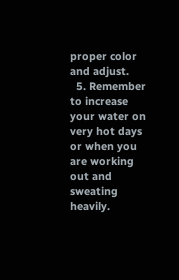proper color and adjust.
  5. Remember to increase your water on very hot days or when you are working out and sweating heavily.